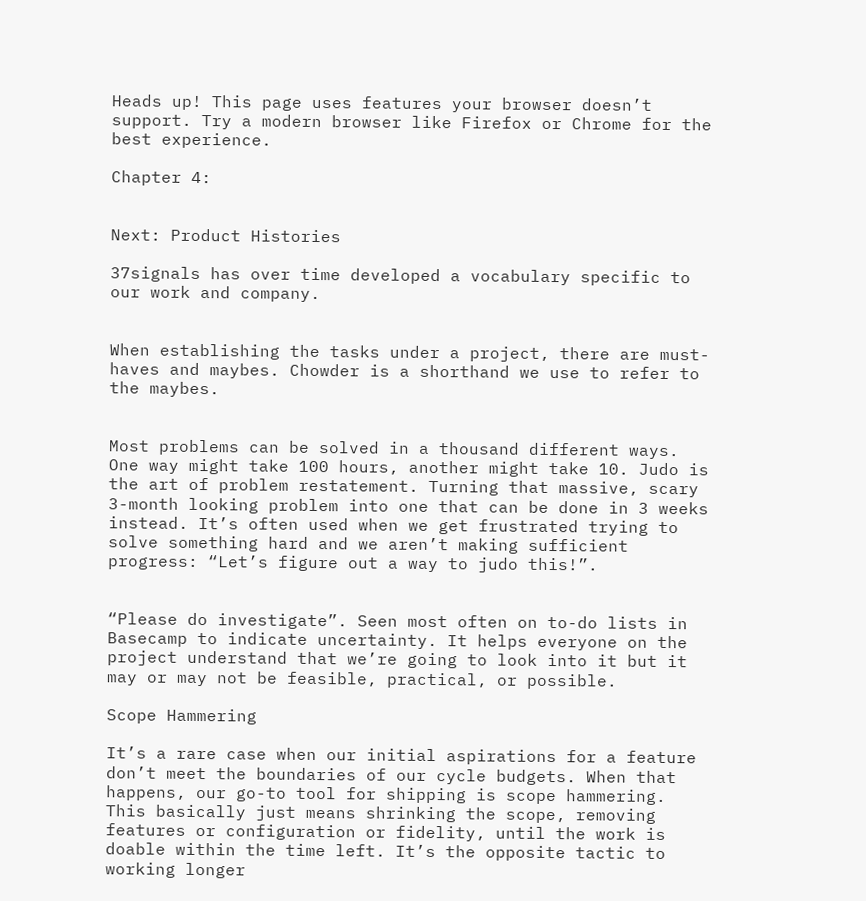Heads up! This page uses features your browser doesn’t support. Try a modern browser like Firefox or Chrome for the best experience.

Chapter 4:


Next: Product Histories

37signals has over time developed a vocabulary specific to our work and company.


When establishing the tasks under a project, there are must-haves and maybes. Chowder is a shorthand we use to refer to the maybes.


Most problems can be solved in a thousand different ways. One way might take 100 hours, another might take 10. Judo is the art of problem restatement. Turning that massive, scary 3-month looking problem into one that can be done in 3 weeks instead. It’s often used when we get frustrated trying to solve something hard and we aren’t making sufficient progress: “Let’s figure out a way to judo this!”.


“Please do investigate”. Seen most often on to-do lists in Basecamp to indicate uncertainty. It helps everyone on the project understand that we’re going to look into it but it may or may not be feasible, practical, or possible.

Scope Hammering

It’s a rare case when our initial aspirations for a feature don’t meet the boundaries of our cycle budgets. When that happens, our go-to tool for shipping is scope hammering. This basically just means shrinking the scope, removing features or configuration or fidelity, until the work is doable within the time left. It’s the opposite tactic to working longer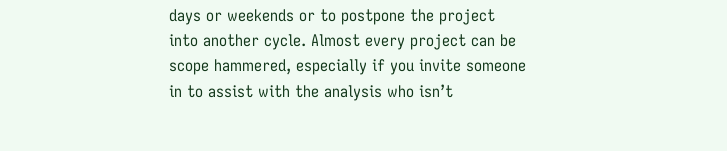days or weekends or to postpone the project into another cycle. Almost every project can be scope hammered, especially if you invite someone in to assist with the analysis who isn’t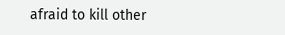afraid to kill other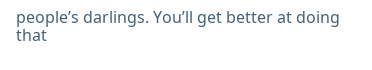people’s darlings. You’ll get better at doing that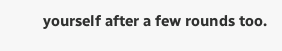yourself after a few rounds too.